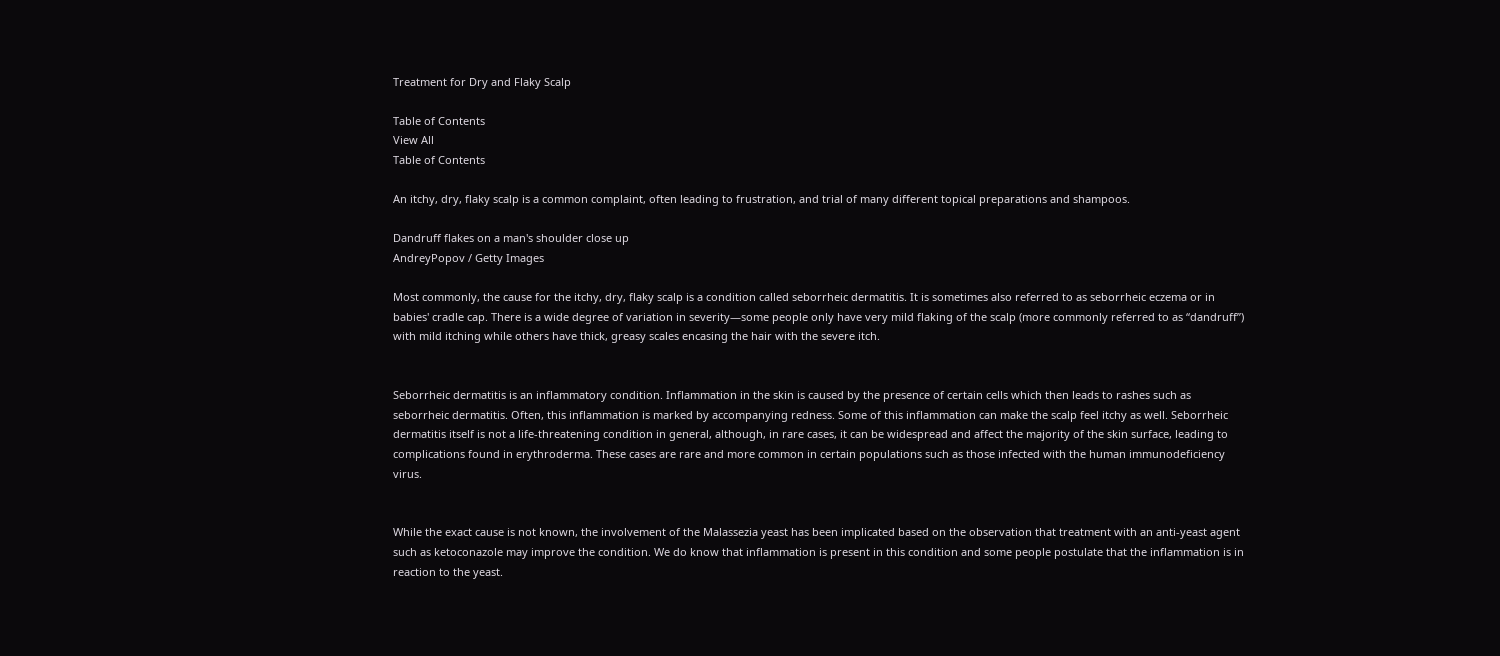Treatment for Dry and Flaky Scalp

Table of Contents
View All
Table of Contents

An itchy, dry, flaky scalp is a common complaint, often leading to frustration, and trial of many different topical preparations and shampoos.

Dandruff flakes on a man's shoulder close up
AndreyPopov / Getty Images

Most commonly, the cause for the itchy, dry, flaky scalp is a condition called seborrheic dermatitis. It is sometimes also referred to as seborrheic eczema or in babies' cradle cap. There is a wide degree of variation in severity—some people only have very mild flaking of the scalp (more commonly referred to as “dandruff”) with mild itching while others have thick, greasy scales encasing the hair with the severe itch.


Seborrheic dermatitis is an inflammatory condition. Inflammation in the skin is caused by the presence of certain cells which then leads to rashes such as seborrheic dermatitis. Often, this inflammation is marked by accompanying redness. Some of this inflammation can make the scalp feel itchy as well. Seborrheic dermatitis itself is not a life-threatening condition in general, although, in rare cases, it can be widespread and affect the majority of the skin surface, leading to complications found in erythroderma. These cases are rare and more common in certain populations such as those infected with the human immunodeficiency virus.


While the exact cause is not known, the involvement of the Malassezia yeast has been implicated based on the observation that treatment with an anti-yeast agent such as ketoconazole may improve the condition. We do know that inflammation is present in this condition and some people postulate that the inflammation is in reaction to the yeast.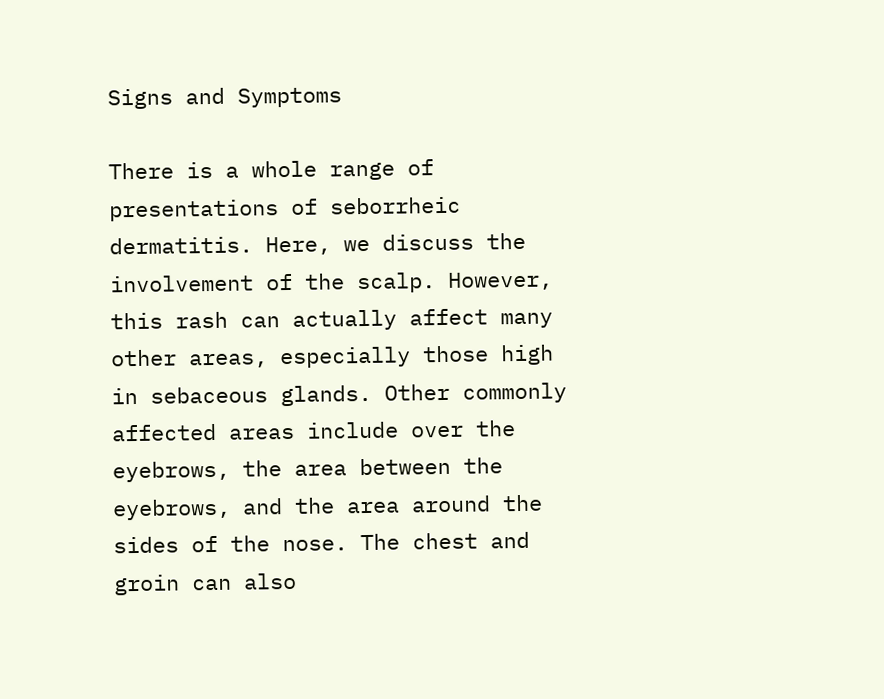Signs and Symptoms

There is a whole range of presentations of seborrheic dermatitis. Here, we discuss the involvement of the scalp. However, this rash can actually affect many other areas, especially those high in sebaceous glands. Other commonly affected areas include over the eyebrows, the area between the eyebrows, and the area around the sides of the nose. The chest and groin can also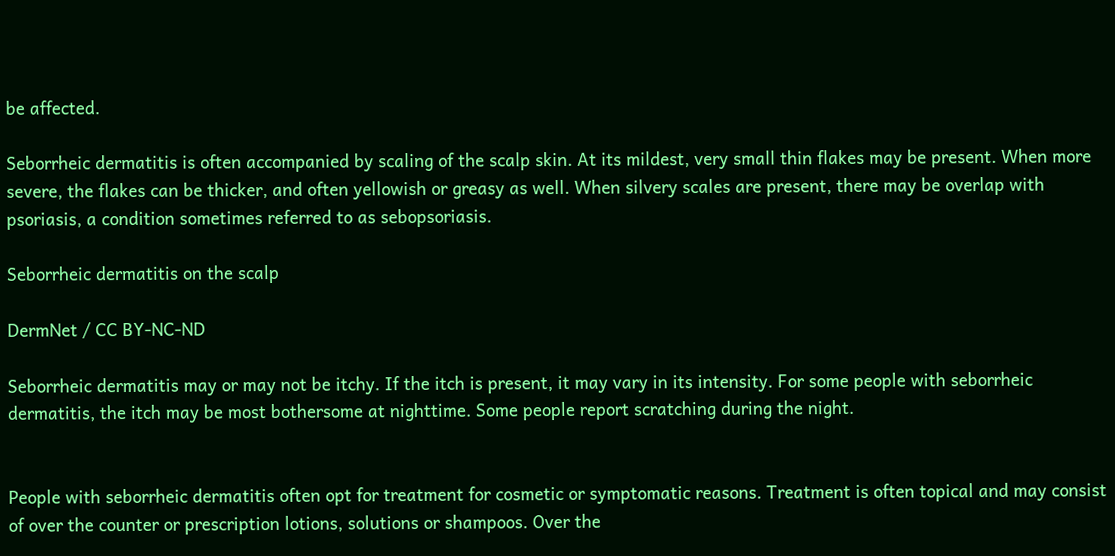be affected.

Seborrheic dermatitis is often accompanied by scaling of the scalp skin. At its mildest, very small thin flakes may be present. When more severe, the flakes can be thicker, and often yellowish or greasy as well. When silvery scales are present, there may be overlap with psoriasis, a condition sometimes referred to as sebopsoriasis.

Seborrheic dermatitis on the scalp

DermNet / CC BY-NC-ND

Seborrheic dermatitis may or may not be itchy. If the itch is present, it may vary in its intensity. For some people with seborrheic dermatitis, the itch may be most bothersome at nighttime. Some people report scratching during the night.


People with seborrheic dermatitis often opt for treatment for cosmetic or symptomatic reasons. Treatment is often topical and may consist of over the counter or prescription lotions, solutions or shampoos. Over the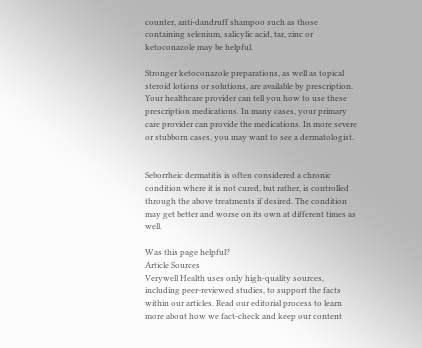counter, anti-dandruff shampoo such as those containing selenium, salicylic acid, tar, zinc or ketoconazole may be helpful.

Stronger ketoconazole preparations, as well as topical steroid lotions or solutions, are available by prescription. Your healthcare provider can tell you how to use these prescription medications. In many cases, your primary care provider can provide the medications. In more severe or stubborn cases, you may want to see a dermatologist.


Seborrheic dermatitis is often considered a chronic condition where it is not cured, but rather, is controlled through the above treatments if desired. The condition may get better and worse on its own at different times as well.

Was this page helpful?
Article Sources
Verywell Health uses only high-quality sources, including peer-reviewed studies, to support the facts within our articles. Read our editorial process to learn more about how we fact-check and keep our content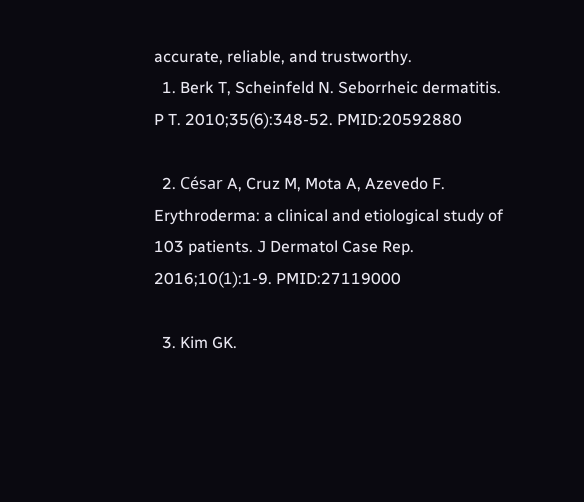accurate, reliable, and trustworthy.
  1. Berk T, Scheinfeld N. Seborrheic dermatitis. P T. 2010;35(6):348-52. PMID:20592880

  2. César A, Cruz M, Mota A, Azevedo F. Erythroderma: a clinical and etiological study of 103 patients. J Dermatol Case Rep. 2016;10(1):1-9. PMID:27119000

  3. Kim GK.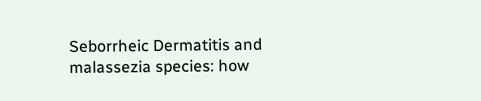Seborrheic Dermatitis and malassezia species: how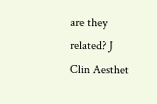are they related? J Clin Aesthet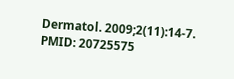Dermatol. 2009;2(11):14-7. PMID: 20725575